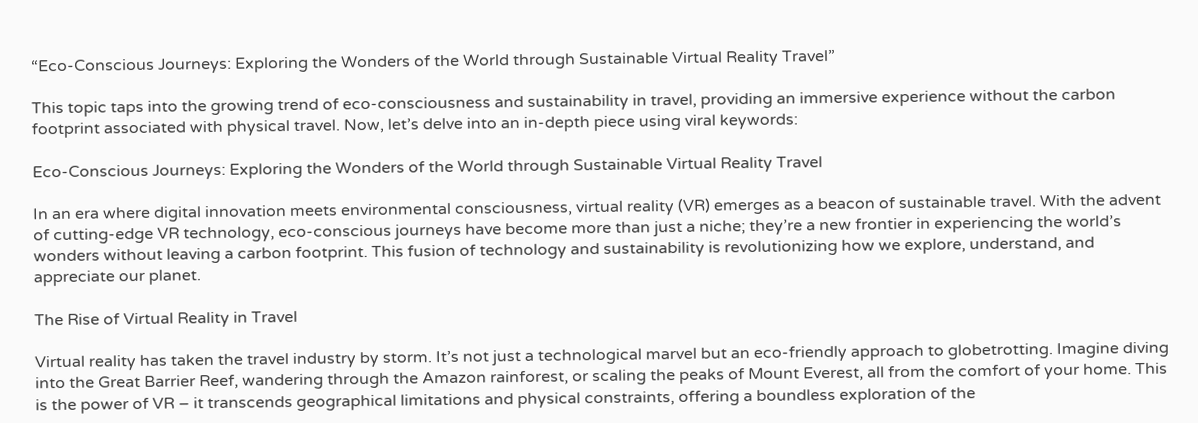“Eco-Conscious Journeys: Exploring the Wonders of the World through Sustainable Virtual Reality Travel”

This topic taps into the growing trend of eco-consciousness and sustainability in travel, providing an immersive experience without the carbon footprint associated with physical travel. Now, let’s delve into an in-depth piece using viral keywords:

Eco-Conscious Journeys: Exploring the Wonders of the World through Sustainable Virtual Reality Travel

In an era where digital innovation meets environmental consciousness, virtual reality (VR) emerges as a beacon of sustainable travel. With the advent of cutting-edge VR technology, eco-conscious journeys have become more than just a niche; they’re a new frontier in experiencing the world’s wonders without leaving a carbon footprint. This fusion of technology and sustainability is revolutionizing how we explore, understand, and appreciate our planet.

The Rise of Virtual Reality in Travel

Virtual reality has taken the travel industry by storm. It’s not just a technological marvel but an eco-friendly approach to globetrotting. Imagine diving into the Great Barrier Reef, wandering through the Amazon rainforest, or scaling the peaks of Mount Everest, all from the comfort of your home. This is the power of VR – it transcends geographical limitations and physical constraints, offering a boundless exploration of the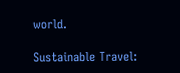world.

Sustainable Travel: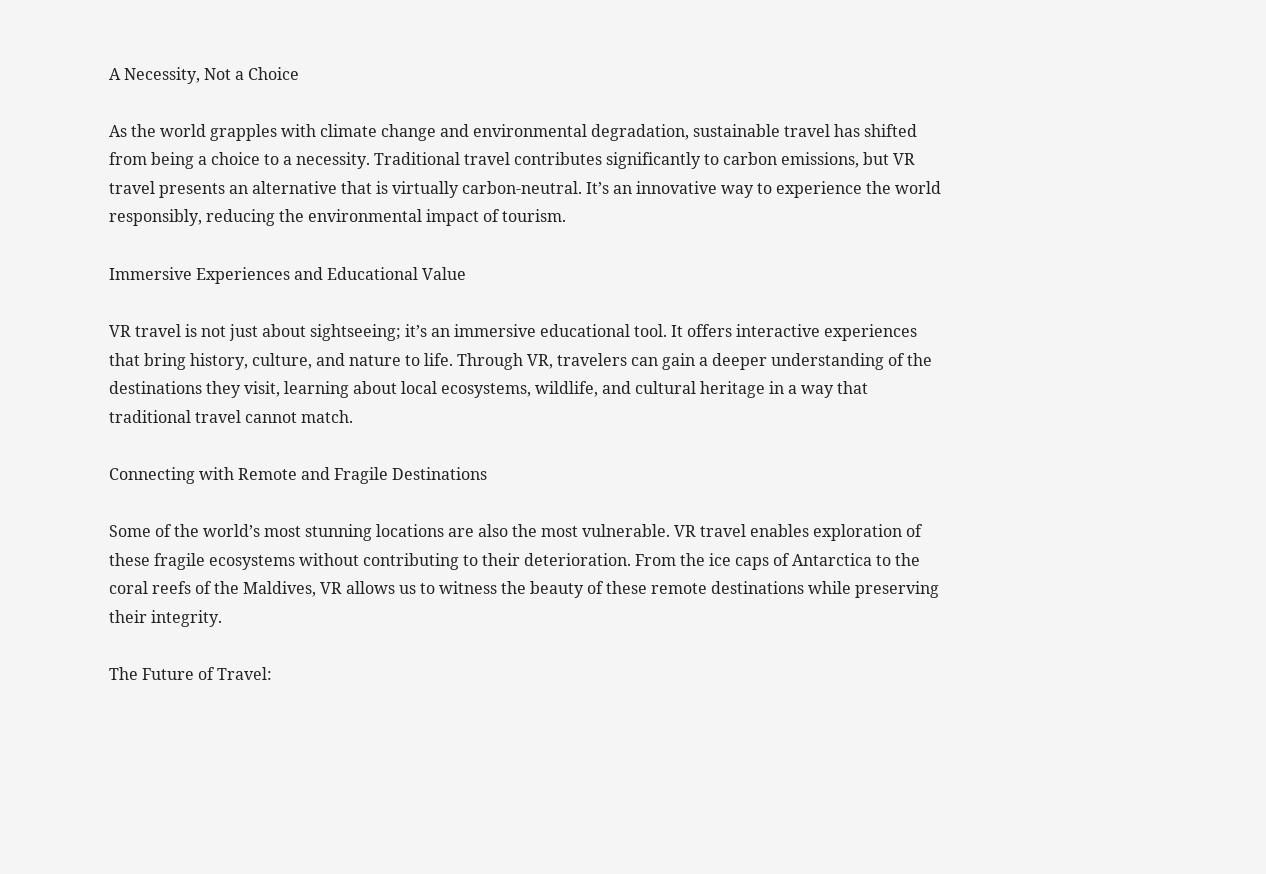A Necessity, Not a Choice

As the world grapples with climate change and environmental degradation, sustainable travel has shifted from being a choice to a necessity. Traditional travel contributes significantly to carbon emissions, but VR travel presents an alternative that is virtually carbon-neutral. It’s an innovative way to experience the world responsibly, reducing the environmental impact of tourism.

Immersive Experiences and Educational Value

VR travel is not just about sightseeing; it’s an immersive educational tool. It offers interactive experiences that bring history, culture, and nature to life. Through VR, travelers can gain a deeper understanding of the destinations they visit, learning about local ecosystems, wildlife, and cultural heritage in a way that traditional travel cannot match.

Connecting with Remote and Fragile Destinations

Some of the world’s most stunning locations are also the most vulnerable. VR travel enables exploration of these fragile ecosystems without contributing to their deterioration. From the ice caps of Antarctica to the coral reefs of the Maldives, VR allows us to witness the beauty of these remote destinations while preserving their integrity.

The Future of Travel: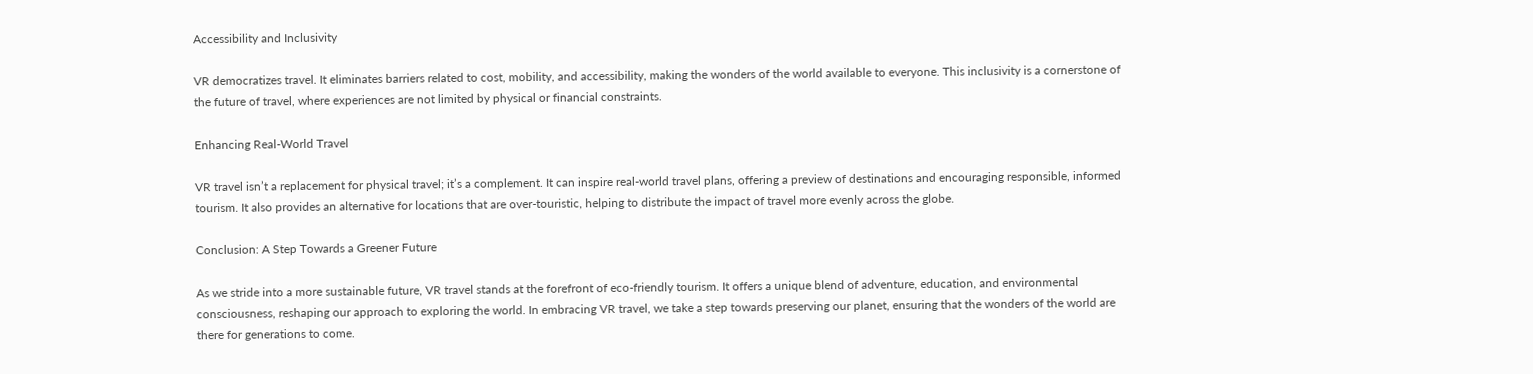Accessibility and Inclusivity

VR democratizes travel. It eliminates barriers related to cost, mobility, and accessibility, making the wonders of the world available to everyone. This inclusivity is a cornerstone of the future of travel, where experiences are not limited by physical or financial constraints.

Enhancing Real-World Travel

VR travel isn’t a replacement for physical travel; it’s a complement. It can inspire real-world travel plans, offering a preview of destinations and encouraging responsible, informed tourism. It also provides an alternative for locations that are over-touristic, helping to distribute the impact of travel more evenly across the globe.

Conclusion: A Step Towards a Greener Future

As we stride into a more sustainable future, VR travel stands at the forefront of eco-friendly tourism. It offers a unique blend of adventure, education, and environmental consciousness, reshaping our approach to exploring the world. In embracing VR travel, we take a step towards preserving our planet, ensuring that the wonders of the world are there for generations to come.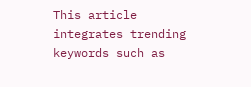This article integrates trending keywords such as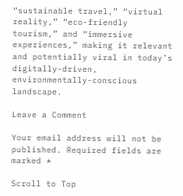“sustainable travel,” “virtual reality,” “eco-friendly tourism,” and “immersive experiences,” making it relevant and potentially viral in today’s digitally-driven, environmentally-conscious landscape.

Leave a Comment

Your email address will not be published. Required fields are marked *

Scroll to Top